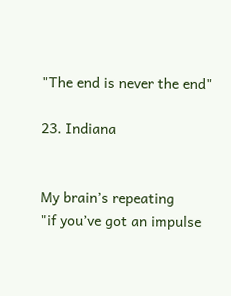"The end is never the end"

23. Indiana


My brain’s repeating
"if you’ve got an impulse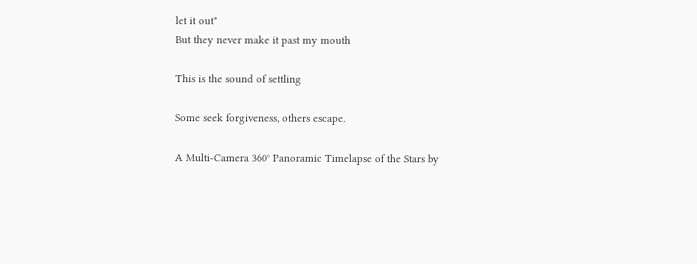let it out"
But they never make it past my mouth

This is the sound of settling

Some seek forgiveness, others escape.

A Multi-Camera 360° Panoramic Timelapse of the Stars by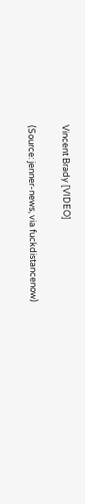Vincent Brady [VIDEO]

(Source: jenner-news, via fuckdistancenow)